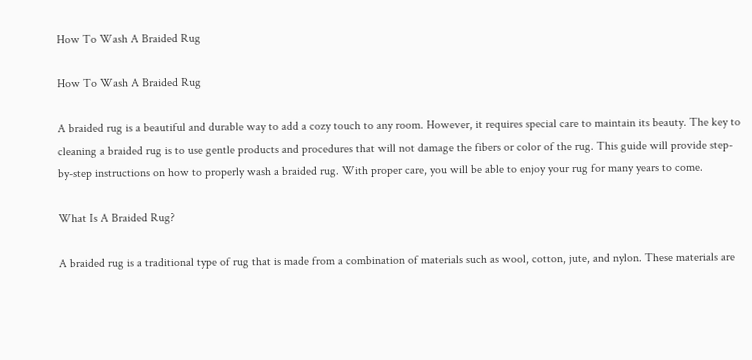How To Wash A Braided Rug

How To Wash A Braided Rug

A braided rug is a beautiful and durable way to add a cozy touch to any room. However, it requires special care to maintain its beauty. The key to cleaning a braided rug is to use gentle products and procedures that will not damage the fibers or color of the rug. This guide will provide step-by-step instructions on how to properly wash a braided rug. With proper care, you will be able to enjoy your rug for many years to come.

What Is A Braided Rug?

A braided rug is a traditional type of rug that is made from a combination of materials such as wool, cotton, jute, and nylon. These materials are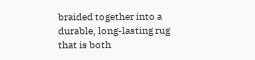braided together into a durable, long-lasting rug that is both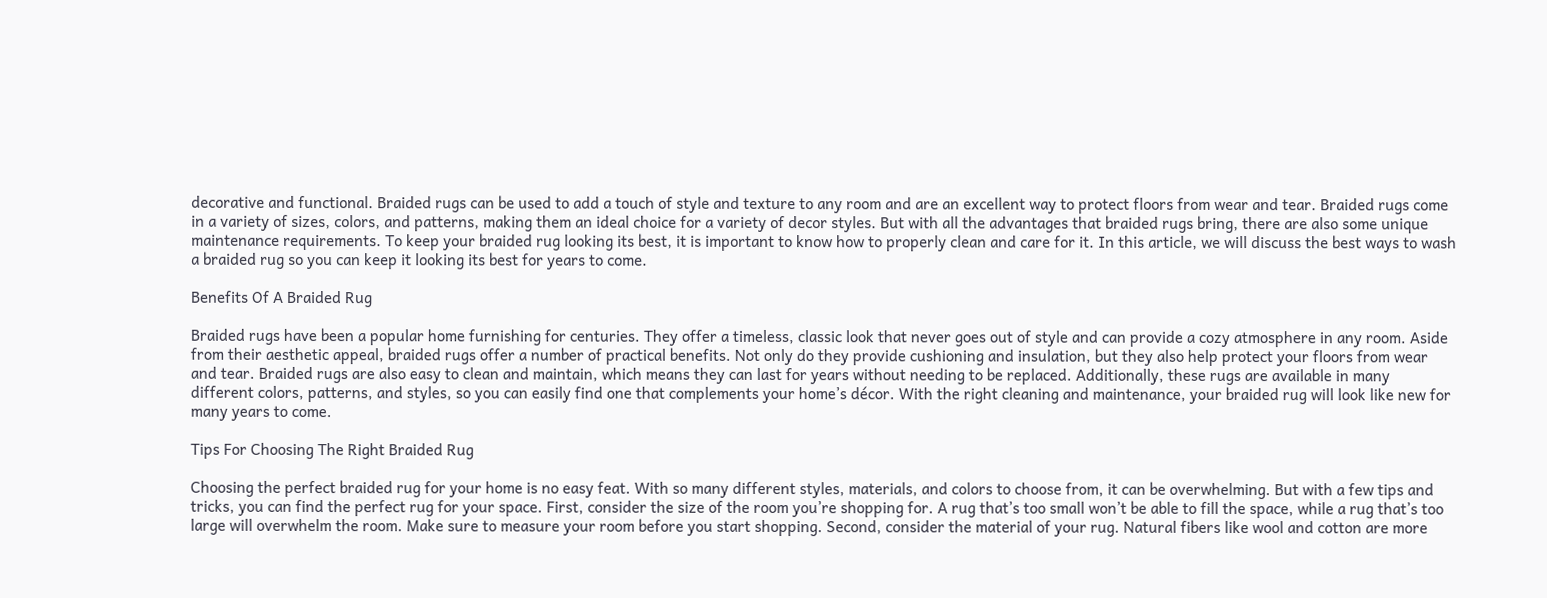decorative and functional. Braided rugs can be used to add a touch of style and texture to any room and are an excellent way to protect floors from wear and tear. Braided rugs come in a variety of sizes, colors, and patterns, making them an ideal choice for a variety of decor styles. But with all the advantages that braided rugs bring, there are also some unique maintenance requirements. To keep your braided rug looking its best, it is important to know how to properly clean and care for it. In this article, we will discuss the best ways to wash a braided rug so you can keep it looking its best for years to come.

Benefits Of A Braided Rug

Braided rugs have been a popular home furnishing for centuries. They offer a timeless, classic look that never goes out of style and can provide a cozy atmosphere in any room. Aside from their aesthetic appeal, braided rugs offer a number of practical benefits. Not only do they provide cushioning and insulation, but they also help protect your floors from wear and tear. Braided rugs are also easy to clean and maintain, which means they can last for years without needing to be replaced. Additionally, these rugs are available in many different colors, patterns, and styles, so you can easily find one that complements your home’s décor. With the right cleaning and maintenance, your braided rug will look like new for many years to come.

Tips For Choosing The Right Braided Rug

Choosing the perfect braided rug for your home is no easy feat. With so many different styles, materials, and colors to choose from, it can be overwhelming. But with a few tips and tricks, you can find the perfect rug for your space. First, consider the size of the room you’re shopping for. A rug that’s too small won’t be able to fill the space, while a rug that’s too large will overwhelm the room. Make sure to measure your room before you start shopping. Second, consider the material of your rug. Natural fibers like wool and cotton are more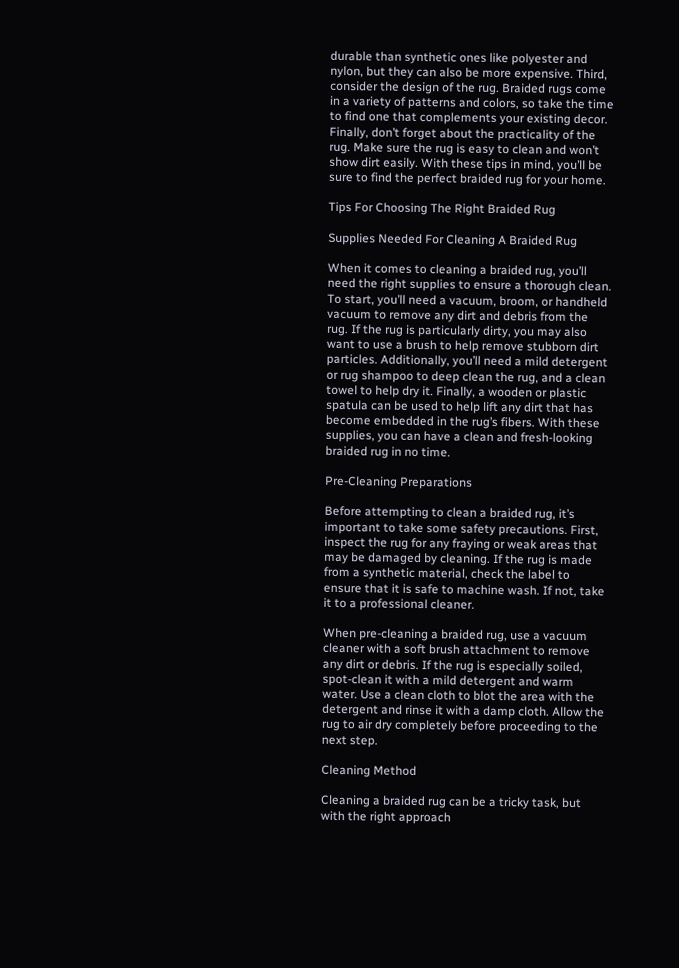durable than synthetic ones like polyester and nylon, but they can also be more expensive. Third, consider the design of the rug. Braided rugs come in a variety of patterns and colors, so take the time to find one that complements your existing decor. Finally, don’t forget about the practicality of the rug. Make sure the rug is easy to clean and won’t show dirt easily. With these tips in mind, you’ll be sure to find the perfect braided rug for your home.

Tips For Choosing The Right Braided Rug

Supplies Needed For Cleaning A Braided Rug

When it comes to cleaning a braided rug, you’ll need the right supplies to ensure a thorough clean. To start, you’ll need a vacuum, broom, or handheld vacuum to remove any dirt and debris from the rug. If the rug is particularly dirty, you may also want to use a brush to help remove stubborn dirt particles. Additionally, you’ll need a mild detergent or rug shampoo to deep clean the rug, and a clean towel to help dry it. Finally, a wooden or plastic spatula can be used to help lift any dirt that has become embedded in the rug’s fibers. With these supplies, you can have a clean and fresh-looking braided rug in no time.

Pre-Cleaning Preparations

Before attempting to clean a braided rug, it’s important to take some safety precautions. First, inspect the rug for any fraying or weak areas that may be damaged by cleaning. If the rug is made from a synthetic material, check the label to ensure that it is safe to machine wash. If not, take it to a professional cleaner.

When pre-cleaning a braided rug, use a vacuum cleaner with a soft brush attachment to remove any dirt or debris. If the rug is especially soiled, spot-clean it with a mild detergent and warm water. Use a clean cloth to blot the area with the detergent and rinse it with a damp cloth. Allow the rug to air dry completely before proceeding to the next step.

Cleaning Method

Cleaning a braided rug can be a tricky task, but with the right approach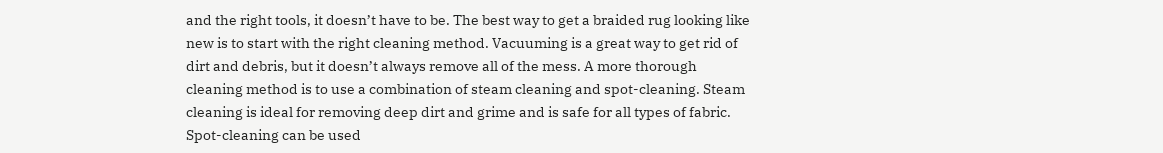and the right tools, it doesn’t have to be. The best way to get a braided rug looking like new is to start with the right cleaning method. Vacuuming is a great way to get rid of dirt and debris, but it doesn’t always remove all of the mess. A more thorough cleaning method is to use a combination of steam cleaning and spot-cleaning. Steam cleaning is ideal for removing deep dirt and grime and is safe for all types of fabric. Spot-cleaning can be used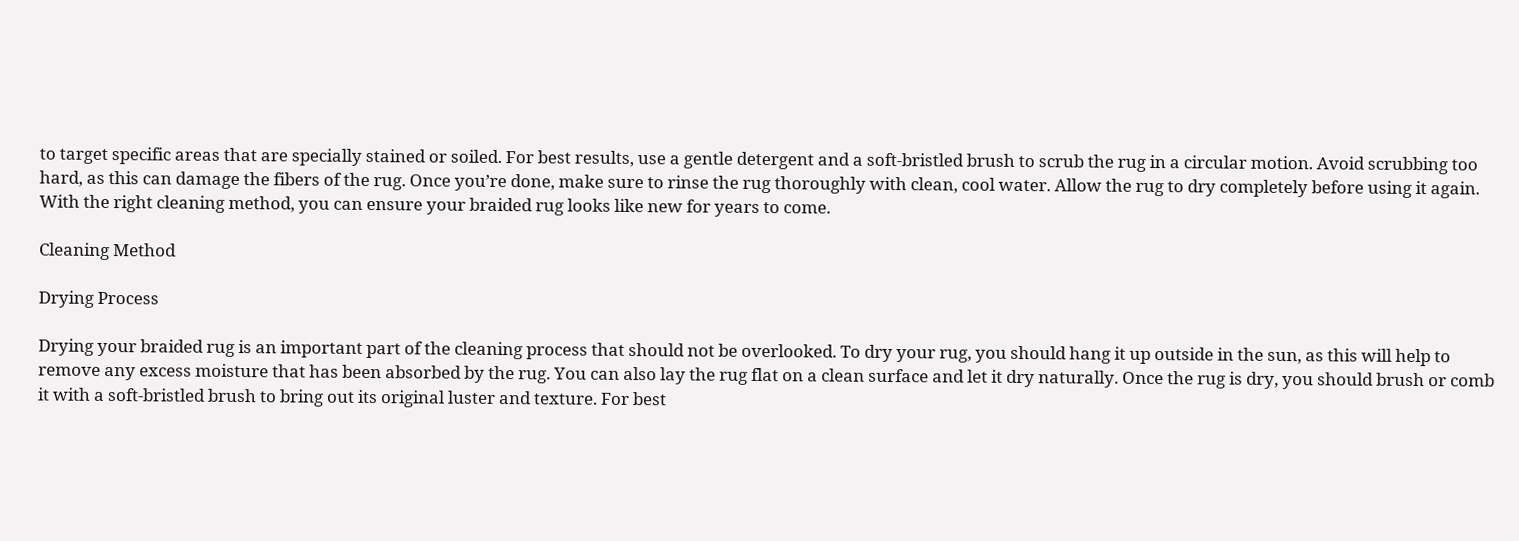to target specific areas that are specially stained or soiled. For best results, use a gentle detergent and a soft-bristled brush to scrub the rug in a circular motion. Avoid scrubbing too hard, as this can damage the fibers of the rug. Once you’re done, make sure to rinse the rug thoroughly with clean, cool water. Allow the rug to dry completely before using it again. With the right cleaning method, you can ensure your braided rug looks like new for years to come.

Cleaning Method

Drying Process

Drying your braided rug is an important part of the cleaning process that should not be overlooked. To dry your rug, you should hang it up outside in the sun, as this will help to remove any excess moisture that has been absorbed by the rug. You can also lay the rug flat on a clean surface and let it dry naturally. Once the rug is dry, you should brush or comb it with a soft-bristled brush to bring out its original luster and texture. For best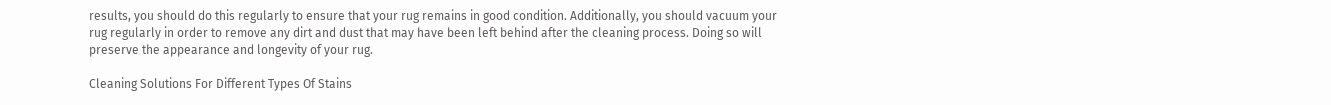results, you should do this regularly to ensure that your rug remains in good condition. Additionally, you should vacuum your rug regularly in order to remove any dirt and dust that may have been left behind after the cleaning process. Doing so will preserve the appearance and longevity of your rug.

Cleaning Solutions For Different Types Of Stains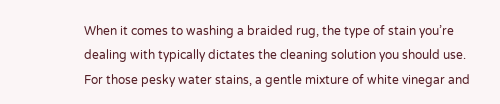When it comes to washing a braided rug, the type of stain you’re dealing with typically dictates the cleaning solution you should use. For those pesky water stains, a gentle mixture of white vinegar and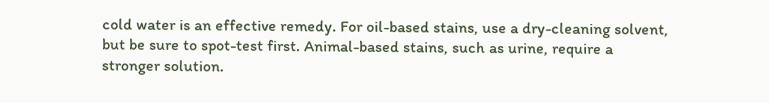cold water is an effective remedy. For oil-based stains, use a dry-cleaning solvent, but be sure to spot-test first. Animal-based stains, such as urine, require a stronger solution.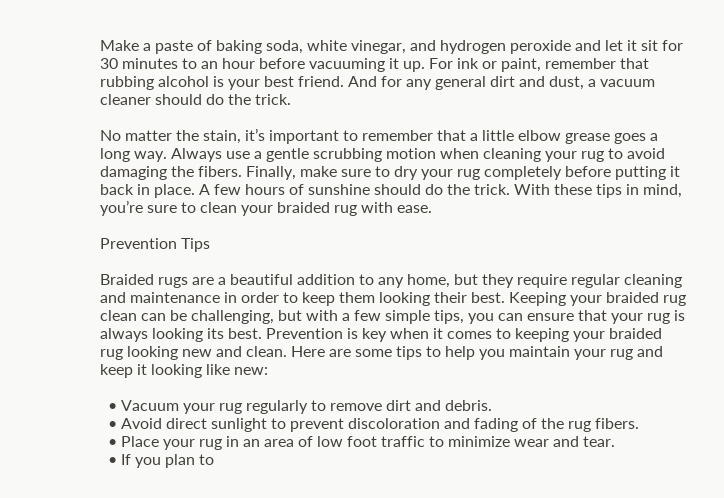Make a paste of baking soda, white vinegar, and hydrogen peroxide and let it sit for 30 minutes to an hour before vacuuming it up. For ink or paint, remember that rubbing alcohol is your best friend. And for any general dirt and dust, a vacuum cleaner should do the trick.

No matter the stain, it’s important to remember that a little elbow grease goes a long way. Always use a gentle scrubbing motion when cleaning your rug to avoid damaging the fibers. Finally, make sure to dry your rug completely before putting it back in place. A few hours of sunshine should do the trick. With these tips in mind, you’re sure to clean your braided rug with ease.

Prevention Tips

Braided rugs are a beautiful addition to any home, but they require regular cleaning and maintenance in order to keep them looking their best. Keeping your braided rug clean can be challenging, but with a few simple tips, you can ensure that your rug is always looking its best. Prevention is key when it comes to keeping your braided rug looking new and clean. Here are some tips to help you maintain your rug and keep it looking like new:

  • Vacuum your rug regularly to remove dirt and debris.
  • Avoid direct sunlight to prevent discoloration and fading of the rug fibers.
  • Place your rug in an area of low foot traffic to minimize wear and tear.
  • If you plan to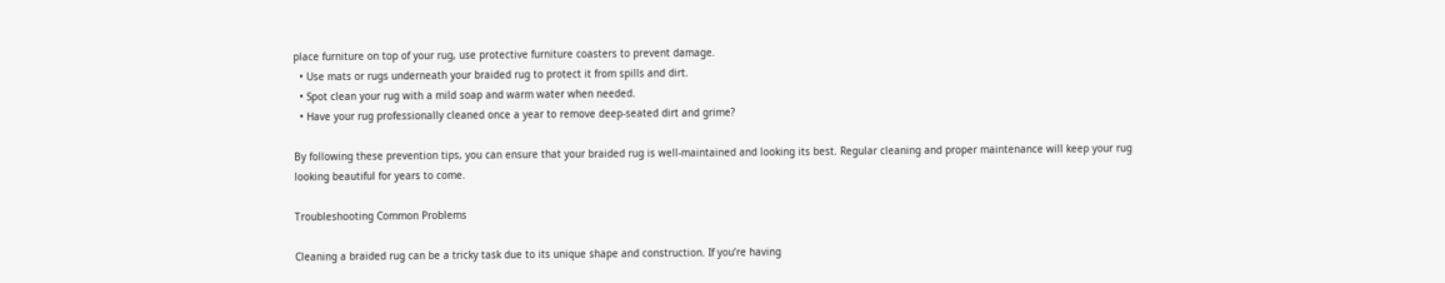place furniture on top of your rug, use protective furniture coasters to prevent damage.
  • Use mats or rugs underneath your braided rug to protect it from spills and dirt.
  • Spot clean your rug with a mild soap and warm water when needed.
  • Have your rug professionally cleaned once a year to remove deep-seated dirt and grime?

By following these prevention tips, you can ensure that your braided rug is well-maintained and looking its best. Regular cleaning and proper maintenance will keep your rug looking beautiful for years to come.

Troubleshooting Common Problems

Cleaning a braided rug can be a tricky task due to its unique shape and construction. If you’re having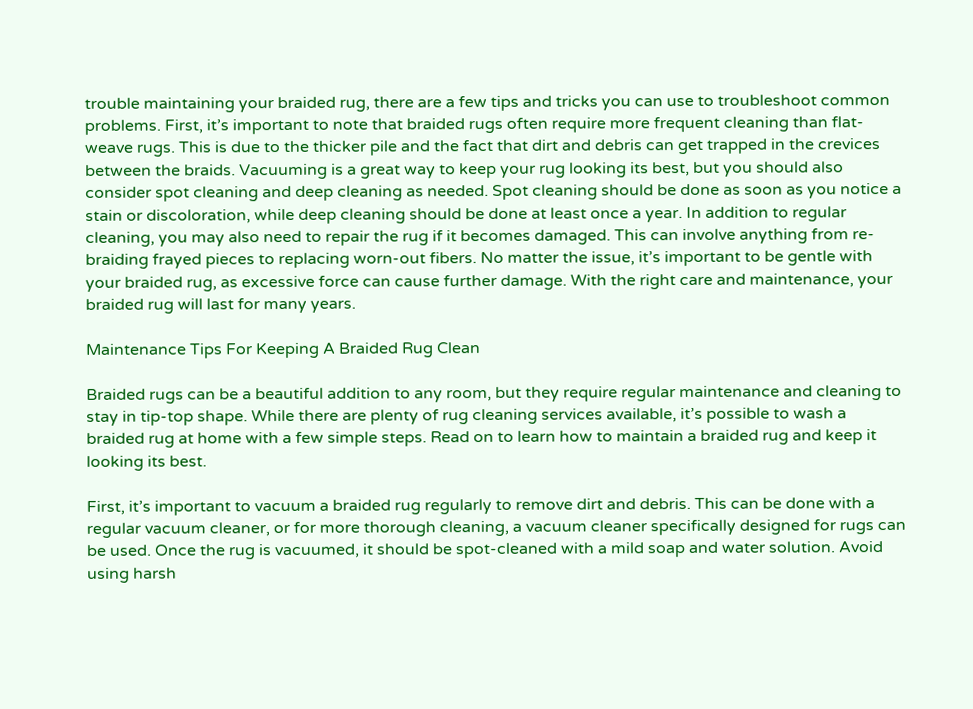trouble maintaining your braided rug, there are a few tips and tricks you can use to troubleshoot common problems. First, it’s important to note that braided rugs often require more frequent cleaning than flat-weave rugs. This is due to the thicker pile and the fact that dirt and debris can get trapped in the crevices between the braids. Vacuuming is a great way to keep your rug looking its best, but you should also consider spot cleaning and deep cleaning as needed. Spot cleaning should be done as soon as you notice a stain or discoloration, while deep cleaning should be done at least once a year. In addition to regular cleaning, you may also need to repair the rug if it becomes damaged. This can involve anything from re-braiding frayed pieces to replacing worn-out fibers. No matter the issue, it’s important to be gentle with your braided rug, as excessive force can cause further damage. With the right care and maintenance, your braided rug will last for many years.

Maintenance Tips For Keeping A Braided Rug Clean

Braided rugs can be a beautiful addition to any room, but they require regular maintenance and cleaning to stay in tip-top shape. While there are plenty of rug cleaning services available, it’s possible to wash a braided rug at home with a few simple steps. Read on to learn how to maintain a braided rug and keep it looking its best.

First, it’s important to vacuum a braided rug regularly to remove dirt and debris. This can be done with a regular vacuum cleaner, or for more thorough cleaning, a vacuum cleaner specifically designed for rugs can be used. Once the rug is vacuumed, it should be spot-cleaned with a mild soap and water solution. Avoid using harsh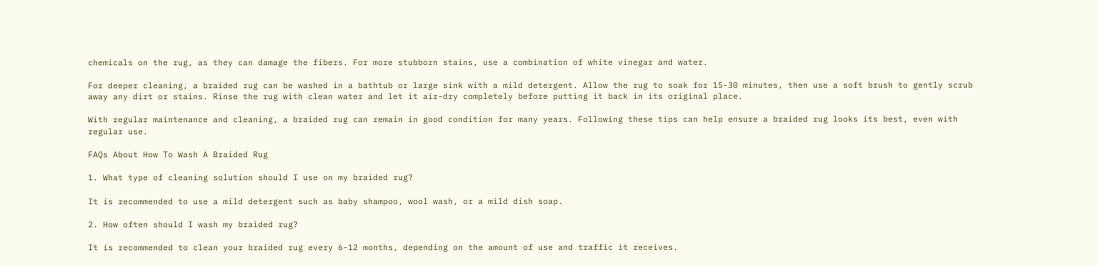chemicals on the rug, as they can damage the fibers. For more stubborn stains, use a combination of white vinegar and water.

For deeper cleaning, a braided rug can be washed in a bathtub or large sink with a mild detergent. Allow the rug to soak for 15-30 minutes, then use a soft brush to gently scrub away any dirt or stains. Rinse the rug with clean water and let it air-dry completely before putting it back in its original place.

With regular maintenance and cleaning, a braided rug can remain in good condition for many years. Following these tips can help ensure a braided rug looks its best, even with regular use.

FAQs About How To Wash A Braided Rug

1. What type of cleaning solution should I use on my braided rug?

It is recommended to use a mild detergent such as baby shampoo, wool wash, or a mild dish soap.

2. How often should I wash my braided rug?

It is recommended to clean your braided rug every 6-12 months, depending on the amount of use and traffic it receives.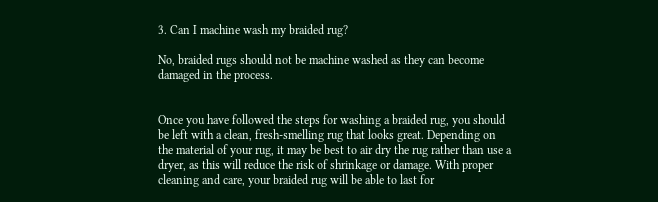3. Can I machine wash my braided rug?

No, braided rugs should not be machine washed as they can become damaged in the process.


Once you have followed the steps for washing a braided rug, you should be left with a clean, fresh-smelling rug that looks great. Depending on the material of your rug, it may be best to air dry the rug rather than use a dryer, as this will reduce the risk of shrinkage or damage. With proper cleaning and care, your braided rug will be able to last for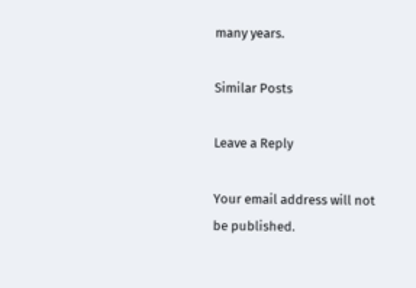many years.

Similar Posts

Leave a Reply

Your email address will not be published.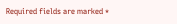Required fields are marked *